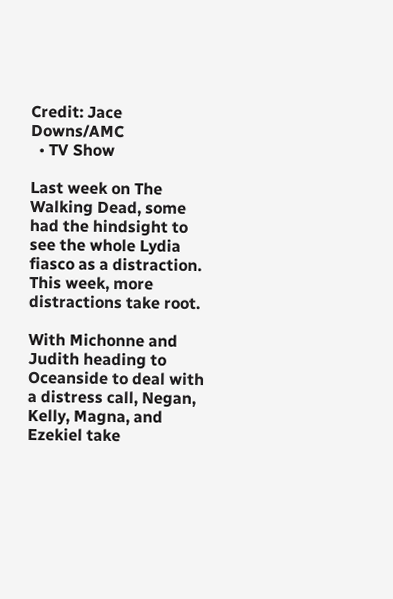Credit: Jace Downs/AMC
  • TV Show

Last week on The Walking Dead, some had the hindsight to see the whole Lydia fiasco as a distraction. This week, more distractions take root.

With Michonne and Judith heading to Oceanside to deal with a distress call, Negan, Kelly, Magna, and Ezekiel take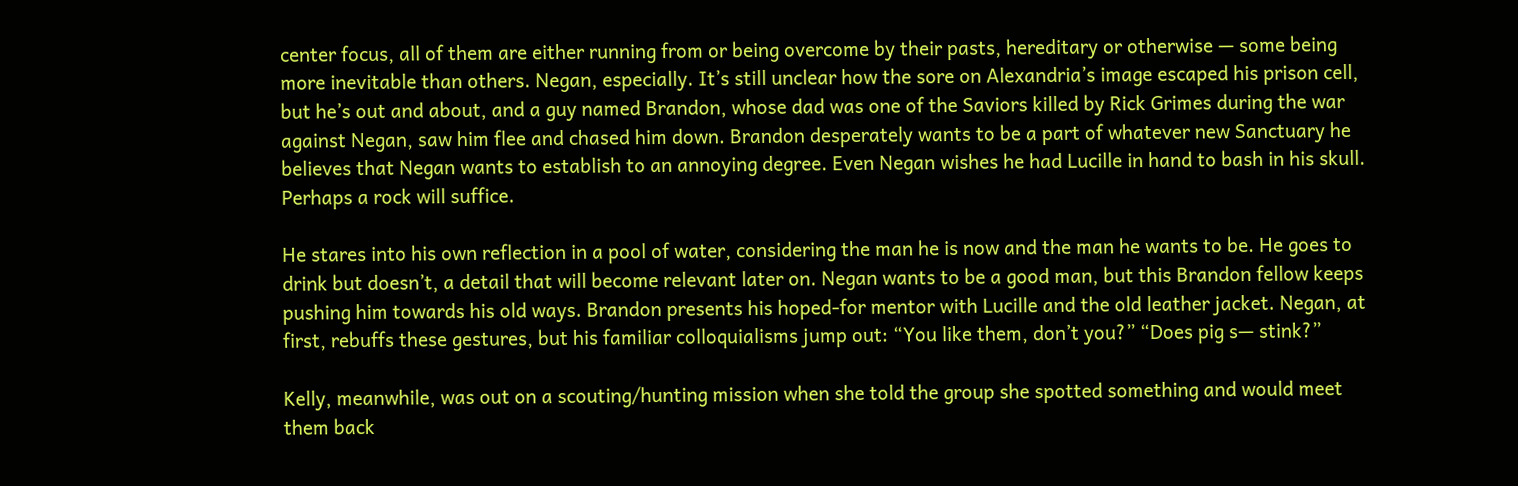center focus, all of them are either running from or being overcome by their pasts, hereditary or otherwise — some being more inevitable than others. Negan, especially. It’s still unclear how the sore on Alexandria’s image escaped his prison cell, but he’s out and about, and a guy named Brandon, whose dad was one of the Saviors killed by Rick Grimes during the war against Negan, saw him flee and chased him down. Brandon desperately wants to be a part of whatever new Sanctuary he believes that Negan wants to establish to an annoying degree. Even Negan wishes he had Lucille in hand to bash in his skull. Perhaps a rock will suffice.

He stares into his own reflection in a pool of water, considering the man he is now and the man he wants to be. He goes to drink but doesn’t, a detail that will become relevant later on. Negan wants to be a good man, but this Brandon fellow keeps pushing him towards his old ways. Brandon presents his hoped-for mentor with Lucille and the old leather jacket. Negan, at first, rebuffs these gestures, but his familiar colloquialisms jump out: “You like them, don’t you?” “Does pig s— stink?”

Kelly, meanwhile, was out on a scouting/hunting mission when she told the group she spotted something and would meet them back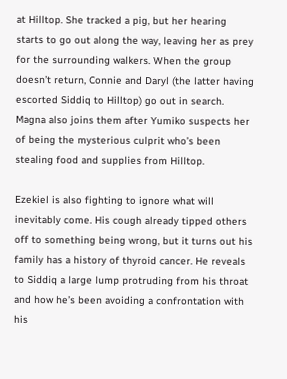at Hilltop. She tracked a pig, but her hearing starts to go out along the way, leaving her as prey for the surrounding walkers. When the group doesn’t return, Connie and Daryl (the latter having escorted Siddiq to Hilltop) go out in search. Magna also joins them after Yumiko suspects her of being the mysterious culprit who’s been stealing food and supplies from Hilltop.

Ezekiel is also fighting to ignore what will inevitably come. His cough already tipped others off to something being wrong, but it turns out his family has a history of thyroid cancer. He reveals to Siddiq a large lump protruding from his throat and how he’s been avoiding a confrontation with his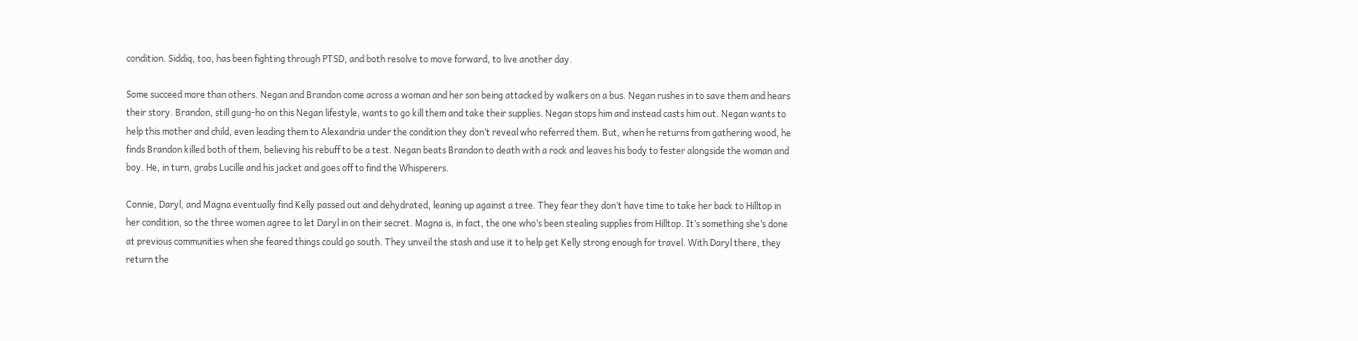condition. Siddiq, too, has been fighting through PTSD, and both resolve to move forward, to live another day.

Some succeed more than others. Negan and Brandon come across a woman and her son being attacked by walkers on a bus. Negan rushes in to save them and hears their story. Brandon, still gung-ho on this Negan lifestyle, wants to go kill them and take their supplies. Negan stops him and instead casts him out. Negan wants to help this mother and child, even leading them to Alexandria under the condition they don’t reveal who referred them. But, when he returns from gathering wood, he finds Brandon killed both of them, believing his rebuff to be a test. Negan beats Brandon to death with a rock and leaves his body to fester alongside the woman and boy. He, in turn, grabs Lucille and his jacket and goes off to find the Whisperers.

Connie, Daryl, and Magna eventually find Kelly passed out and dehydrated, leaning up against a tree. They fear they don’t have time to take her back to Hilltop in her condition, so the three women agree to let Daryl in on their secret. Magna is, in fact, the one who’s been stealing supplies from Hilltop. It’s something she’s done at previous communities when she feared things could go south. They unveil the stash and use it to help get Kelly strong enough for travel. With Daryl there, they return the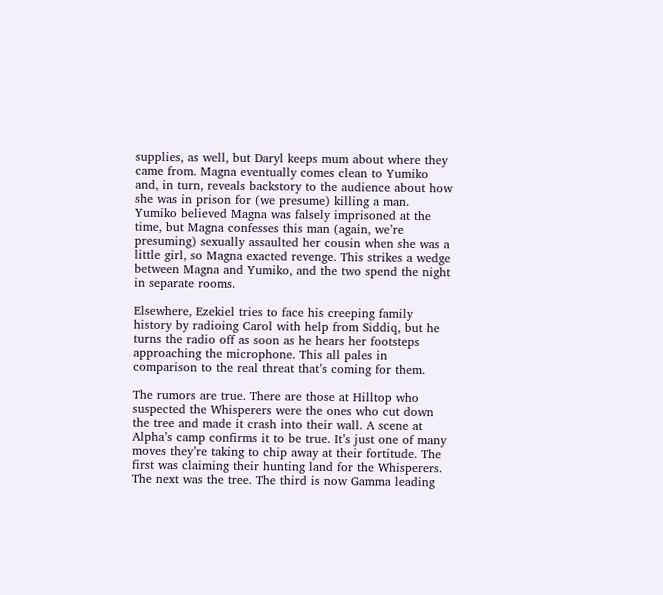supplies, as well, but Daryl keeps mum about where they came from. Magna eventually comes clean to Yumiko and, in turn, reveals backstory to the audience about how she was in prison for (we presume) killing a man. Yumiko believed Magna was falsely imprisoned at the time, but Magna confesses this man (again, we’re presuming) sexually assaulted her cousin when she was a little girl, so Magna exacted revenge. This strikes a wedge between Magna and Yumiko, and the two spend the night in separate rooms.

Elsewhere, Ezekiel tries to face his creeping family history by radioing Carol with help from Siddiq, but he turns the radio off as soon as he hears her footsteps approaching the microphone. This all pales in comparison to the real threat that’s coming for them.

The rumors are true. There are those at Hilltop who suspected the Whisperers were the ones who cut down the tree and made it crash into their wall. A scene at Alpha’s camp confirms it to be true. It’s just one of many moves they’re taking to chip away at their fortitude. The first was claiming their hunting land for the Whisperers. The next was the tree. The third is now Gamma leading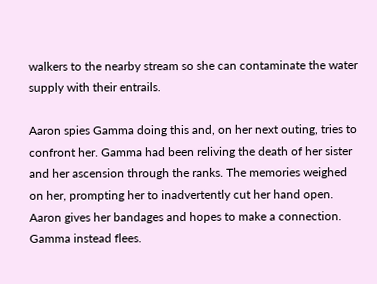walkers to the nearby stream so she can contaminate the water supply with their entrails.

Aaron spies Gamma doing this and, on her next outing, tries to confront her. Gamma had been reliving the death of her sister and her ascension through the ranks. The memories weighed on her, prompting her to inadvertently cut her hand open. Aaron gives her bandages and hopes to make a connection. Gamma instead flees.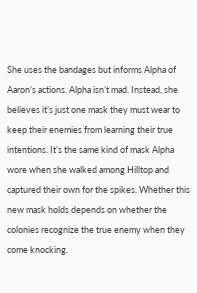She uses the bandages but informs Alpha of Aaron’s actions. Alpha isn’t mad. Instead, she believes it’s just one mask they must wear to keep their enemies from learning their true intentions. It’s the same kind of mask Alpha wore when she walked among Hilltop and captured their own for the spikes. Whether this new mask holds depends on whether the colonies recognize the true enemy when they come knocking.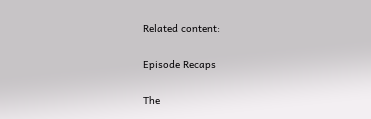Related content:

Episode Recaps

The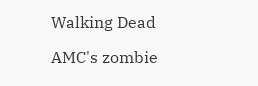Walking Dead

AMC's zombie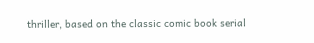thriller, based on the classic comic book serial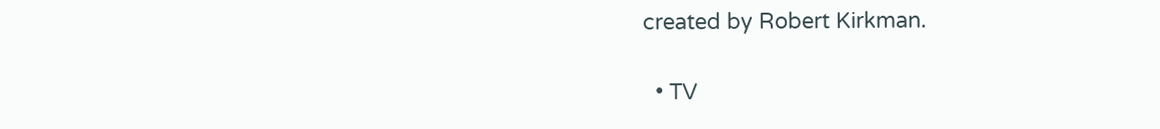created by Robert Kirkman.

  • TV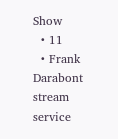Show
  • 11
  • Frank Darabont
stream service